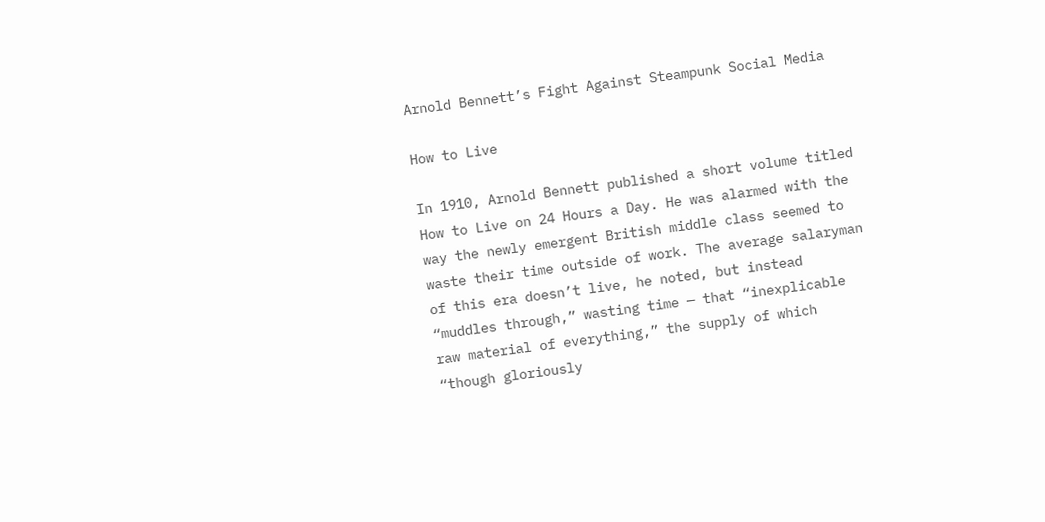Arnold Bennett’s Fight Against Steampunk Social Media

How to Live

In 1910, Arnold Bennett published a short volume titled How to Live on 24 Hours a Day. He was alarmed with the way the newly emergent British middle class seemed to waste their time outside of work. The average salaryman of this era doesn’t live, he noted, but instead “muddles through,” wasting time — that “inexplicable raw material of everything,” the supply of which “though gloriously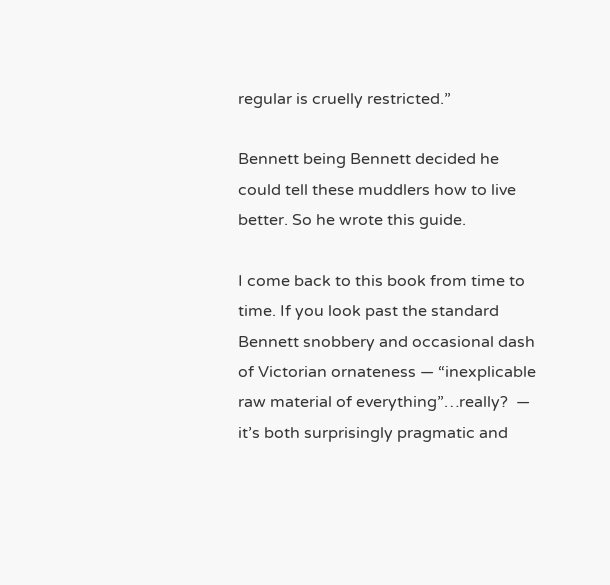regular is cruelly restricted.”

Bennett being Bennett decided he could tell these muddlers how to live better. So he wrote this guide.

I come back to this book from time to time. If you look past the standard Bennett snobbery and occasional dash of Victorian ornateness — “inexplicable raw material of everything”…really?  —  it’s both surprisingly pragmatic and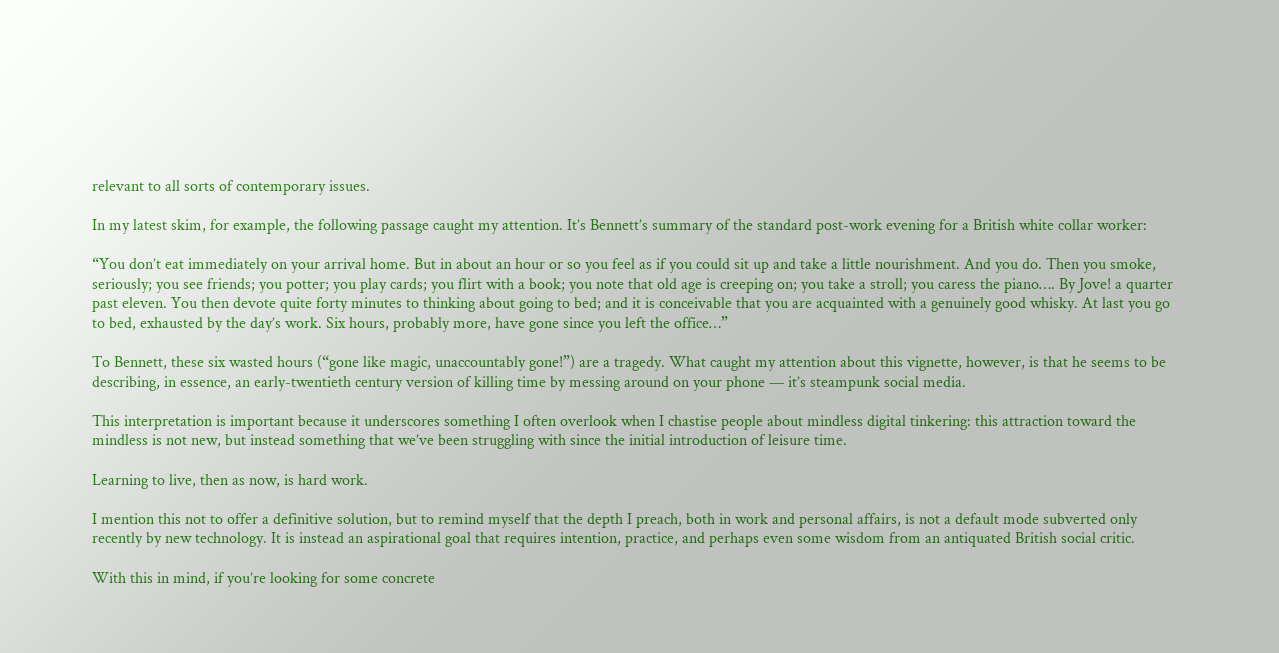relevant to all sorts of contemporary issues.

In my latest skim, for example, the following passage caught my attention. It’s Bennett’s summary of the standard post-work evening for a British white collar worker:

“You don’t eat immediately on your arrival home. But in about an hour or so you feel as if you could sit up and take a little nourishment. And you do. Then you smoke, seriously; you see friends; you potter; you play cards; you flirt with a book; you note that old age is creeping on; you take a stroll; you caress the piano…. By Jove! a quarter past eleven. You then devote quite forty minutes to thinking about going to bed; and it is conceivable that you are acquainted with a genuinely good whisky. At last you go to bed, exhausted by the day’s work. Six hours, probably more, have gone since you left the office…”

To Bennett, these six wasted hours (“gone like magic, unaccountably gone!”) are a tragedy. What caught my attention about this vignette, however, is that he seems to be describing, in essence, an early-twentieth century version of killing time by messing around on your phone — it’s steampunk social media.

This interpretation is important because it underscores something I often overlook when I chastise people about mindless digital tinkering: this attraction toward the mindless is not new, but instead something that we’ve been struggling with since the initial introduction of leisure time.

Learning to live, then as now, is hard work.

I mention this not to offer a definitive solution, but to remind myself that the depth I preach, both in work and personal affairs, is not a default mode subverted only recently by new technology. It is instead an aspirational goal that requires intention, practice, and perhaps even some wisdom from an antiquated British social critic.

With this in mind, if you’re looking for some concrete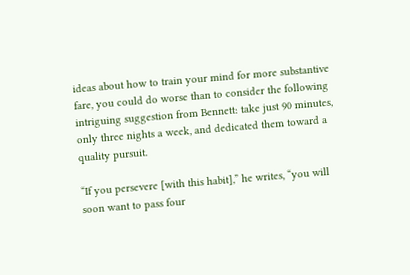ideas about how to train your mind for more substantive fare, you could do worse than to consider the following intriguing suggestion from Bennett: take just 90 minutes, only three nights a week, and dedicated them toward a quality pursuit.

“If you persevere [with this habit],” he writes, “you will soon want to pass four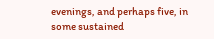evenings, and perhaps five, in some sustained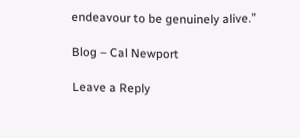endeavour to be genuinely alive.”

Blog – Cal Newport

Leave a Reply